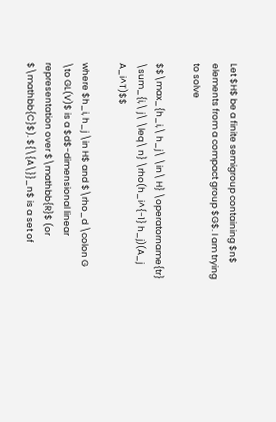Let $H$ be a finite semigroup containing $n$ elements from a compact group $G$. I am trying to solve

$$\max_{h_i,\ h_j\ \in\ H} \operatorname{tr} \sum_{i,\ j\ \leq\ n} \rho(h_i^{-1} h_j)(A_j A_i^T)$$

where $h_i, h_j \in H$ and $\rho_d \colon G \to GL(V)$ is a $d$-dimensional linear representation over $\mathbb{R}$ (or $\mathbb{C}$). ${\{A\}}_n$ is a set of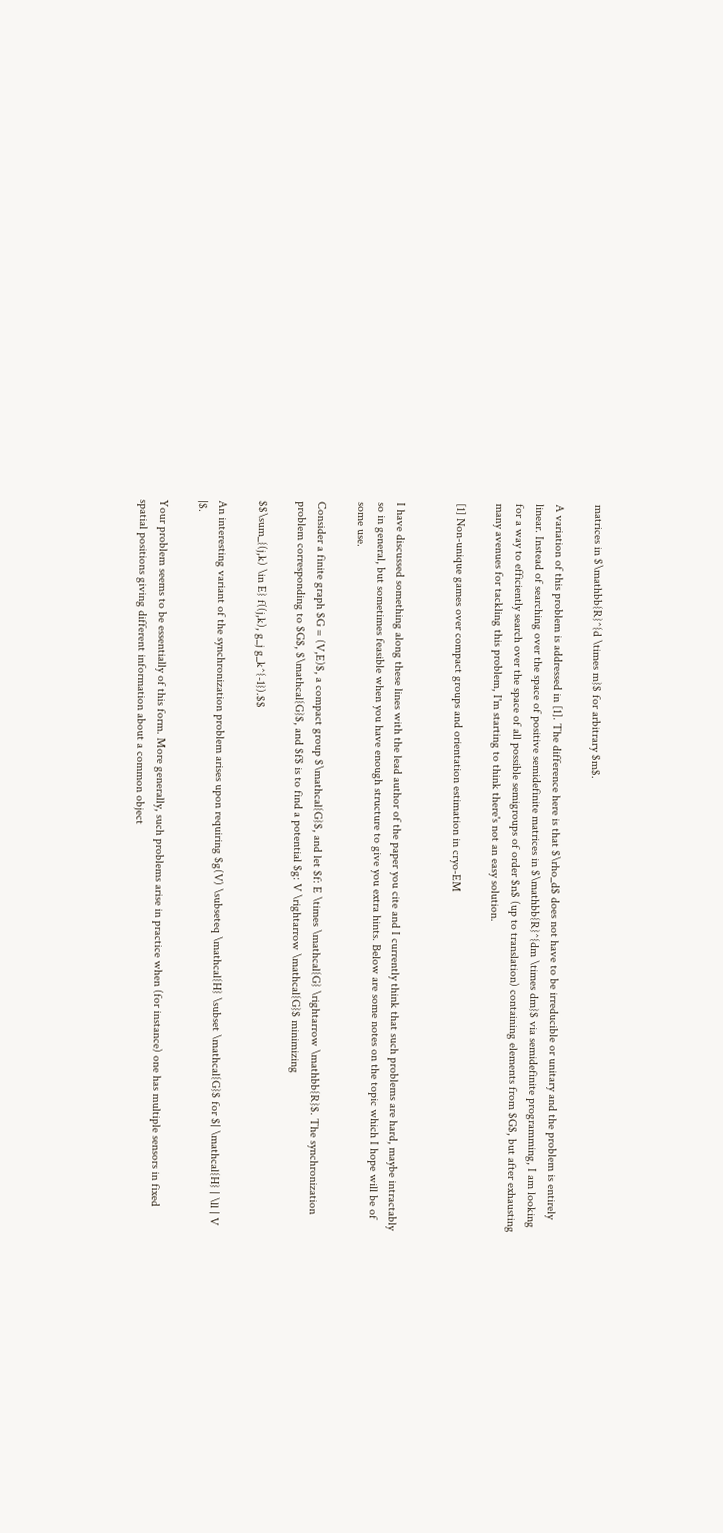matrices in $\mathbb{R}^{d \times m}$ for arbitrary $m$.

A variation of this problem is addressed in [1]. The difference here is that $\rho_d$ does not have to be irreducible or unitary and the problem is entirely linear. Instead of searching over the space of positive semidefinite matrices in $\mathbb{R}^{dm \times dm}$ via semidefinite programming, I am looking for a way to efficiently search over the space of all possible semigroups of order $n$ (up to translation) containing elements from $G$, but after exhausting many avenues for tackling this problem, I'm starting to think there's not an easy solution.

[1] Non-unique games over compact groups and orientation estimation in cryo-EM


I have discussed something along these lines with the lead author of the paper you cite and I currently think that such problems are hard, maybe intractably so in general, but sometimes feasible when you have enough structure to give you extra hints. Below are some notes on the topic which I hope will be of some use.

Consider a finite graph $G = (V,E)$, a compact group $\mathcal{G}$, and let $f: E \times \mathcal{G} \rightarrow \mathbb{R}$. The synchronization problem corresponding to $G$, $\mathcal{G}$, and $f$ is to find a potential $g: V \rightarrow \mathcal{G}$ minimizing

$$\sum_{(j,k) \in E} f((j,k), g_j g_k^{-1}).$$

An interesting variant of the synchronization problem arises upon requiring $g(V) \subseteq \mathcal{H} \subset \mathcal{G}$ for $| \mathcal{H} | \ll | V |$.

Your problem seems to be essentially of this form. More generally, such problems arise in practice when (for instance) one has multiple sensors in fixed spatial positions giving different information about a common object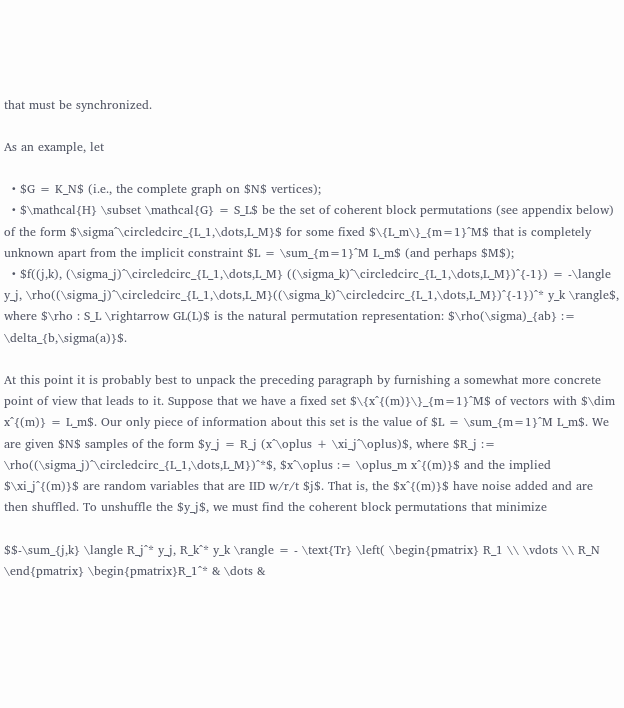that must be synchronized.

As an example, let

  • $G = K_N$ (i.e., the complete graph on $N$ vertices);
  • $\mathcal{H} \subset \mathcal{G} = S_L$ be the set of coherent block permutations (see appendix below) of the form $\sigma^\circledcirc_{L_1,\dots,L_M}$ for some fixed $\{L_m\}_{m=1}^M$ that is completely unknown apart from the implicit constraint $L = \sum_{m=1}^M L_m$ (and perhaps $M$);
  • $f((j,k), (\sigma_j)^\circledcirc_{L_1,\dots,L_M} ((\sigma_k)^\circledcirc_{L_1,\dots,L_M})^{-1}) = -\langle y_j, \rho((\sigma_j)^\circledcirc_{L_1,\dots,L_M}((\sigma_k)^\circledcirc_{L_1,\dots,L_M})^{-1})^* y_k \rangle$, where $\rho : S_L \rightarrow GL(L)$ is the natural permutation representation: $\rho(\sigma)_{ab} := \delta_{b,\sigma(a)}$.

At this point it is probably best to unpack the preceding paragraph by furnishing a somewhat more concrete point of view that leads to it. Suppose that we have a fixed set $\{x^{(m)}\}_{m=1}^M$ of vectors with $\dim x^{(m)} = L_m$. Our only piece of information about this set is the value of $L = \sum_{m=1}^M L_m$. We are given $N$ samples of the form $y_j = R_j (x^\oplus + \xi_j^\oplus)$, where $R_j := \rho((\sigma_j)^\circledcirc_{L_1,\dots,L_M})^*$, $x^\oplus := \oplus_m x^{(m)}$ and the implied $\xi_j^{(m)}$ are random variables that are IID w/r/t $j$. That is, the $x^{(m)}$ have noise added and are then shuffled. To unshuffle the $y_j$, we must find the coherent block permutations that minimize

$$-\sum_{j,k} \langle R_j^* y_j, R_k^* y_k \rangle = - \text{Tr} \left( \begin{pmatrix} R_1 \\ \vdots \\ R_N \end{pmatrix} \begin{pmatrix}R_1^* & \dots &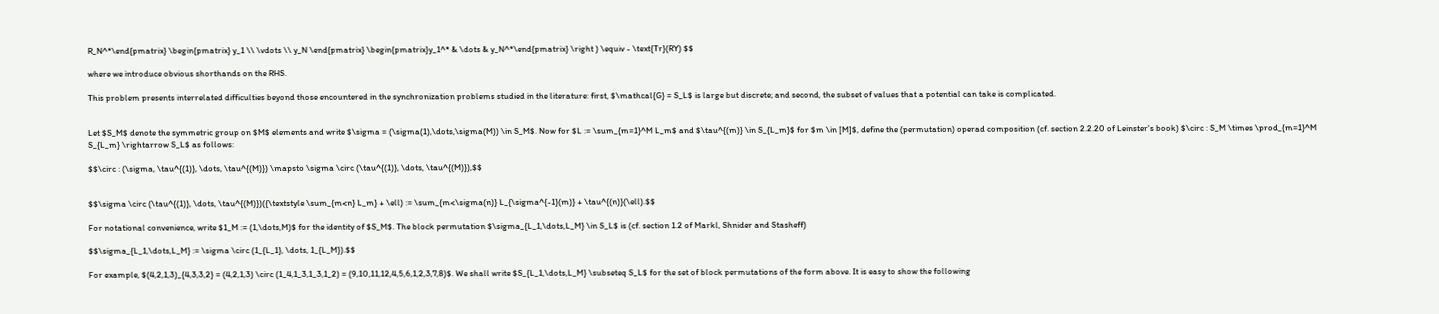R_N^*\end{pmatrix} \begin{pmatrix} y_1 \\ \vdots \\ y_N \end{pmatrix} \begin{pmatrix}y_1^* & \dots & y_N^*\end{pmatrix} \right ) \equiv - \text{Tr}(RY) $$

where we introduce obvious shorthands on the RHS.

This problem presents interrelated difficulties beyond those encountered in the synchronization problems studied in the literature: first, $\mathcal{G} = S_L$ is large but discrete; and second, the subset of values that a potential can take is complicated.


Let $S_M$ denote the symmetric group on $M$ elements and write $\sigma = (\sigma(1),\dots,\sigma(M)) \in S_M$. Now for $L := \sum_{m=1}^M L_m$ and $\tau^{(m)} \in S_{L_m}$ for $m \in [M]$, define the (permutation) operad composition (cf. section 2.2.20 of Leinster's book) $\circ : S_M \times \prod_{m=1}^M S_{L_m} \rightarrow S_L$ as follows:

$$\circ : (\sigma, \tau^{(1)}, \dots, \tau^{(M)}) \mapsto \sigma \circ (\tau^{(1)}, \dots, \tau^{(M)}),$$


$$\sigma \circ (\tau^{(1)}, \dots, \tau^{(M)})({\textstyle \sum_{m<n} L_m} + \ell) := \sum_{m<\sigma(n)} L_{\sigma^{-1}(m)} + \tau^{(n)}(\ell).$$

For notational convenience, write $1_M := (1,\dots,M)$ for the identity of $S_M$. The block permutation $\sigma_{L_1,\dots,L_M} \in S_L$ is (cf. section 1.2 of Markl, Shnider and Stasheff)

$$\sigma_{L_1,\dots,L_M} := \sigma \circ (1_{L_1}, \dots, 1_{L_M}).$$

For example, $(4,2,1,3)_{4,3,3,2} = (4,2,1,3) \circ (1_4,1_3,1_3,1_2) = (9,10,11,12,4,5,6,1,2,3,7,8)$. We shall write $S_{L_1,\dots,L_M} \subseteq S_L$ for the set of block permutations of the form above. It is easy to show the following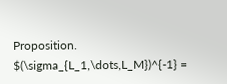Proposition. $(\sigma_{L_1,\dots,L_M})^{-1} =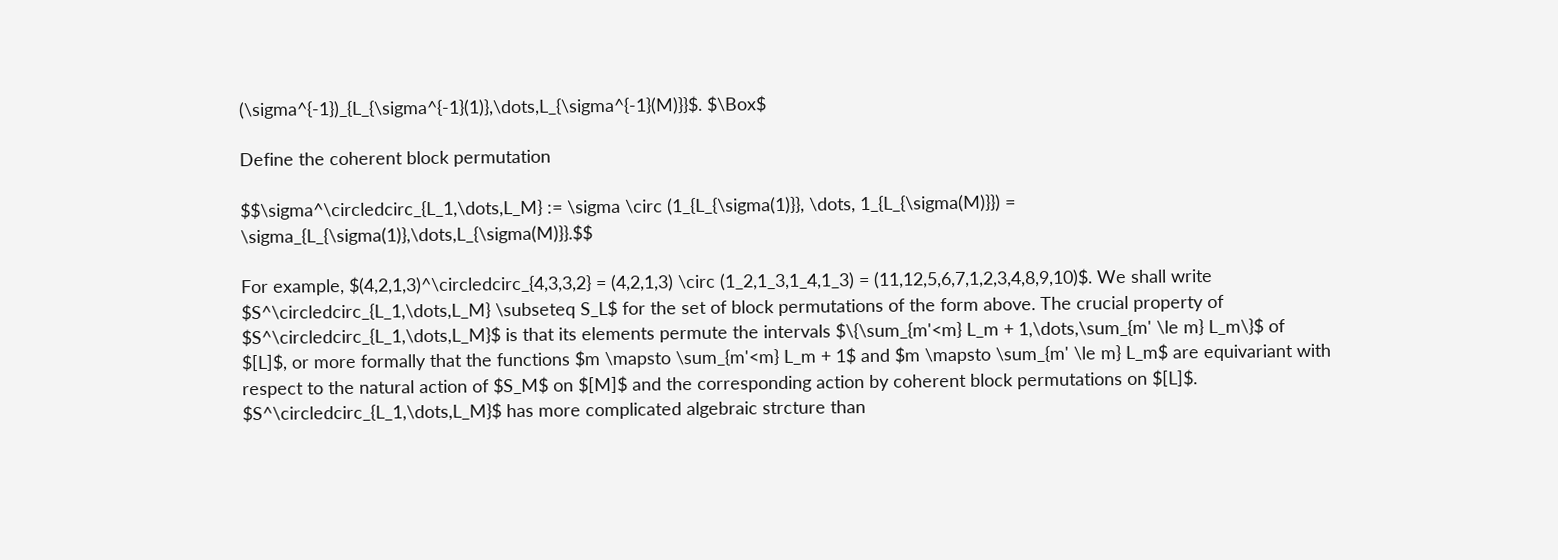(\sigma^{-1})_{L_{\sigma^{-1}(1)},\dots,L_{\sigma^{-1}(M)}}$. $\Box$

Define the coherent block permutation

$$\sigma^\circledcirc_{L_1,\dots,L_M} := \sigma \circ (1_{L_{\sigma(1)}}, \dots, 1_{L_{\sigma(M)}}) = \sigma_{L_{\sigma(1)},\dots,L_{\sigma(M)}}.$$

For example, $(4,2,1,3)^\circledcirc_{4,3,3,2} = (4,2,1,3) \circ (1_2,1_3,1_4,1_3) = (11,12,5,6,7,1,2,3,4,8,9,10)$. We shall write $S^\circledcirc_{L_1,\dots,L_M} \subseteq S_L$ for the set of block permutations of the form above. The crucial property of $S^\circledcirc_{L_1,\dots,L_M}$ is that its elements permute the intervals $\{\sum_{m'<m} L_m + 1,\dots,\sum_{m' \le m} L_m\}$ of $[L]$, or more formally that the functions $m \mapsto \sum_{m'<m} L_m + 1$ and $m \mapsto \sum_{m' \le m} L_m$ are equivariant with respect to the natural action of $S_M$ on $[M]$ and the corresponding action by coherent block permutations on $[L]$. $S^\circledcirc_{L_1,\dots,L_M}$ has more complicated algebraic strcture than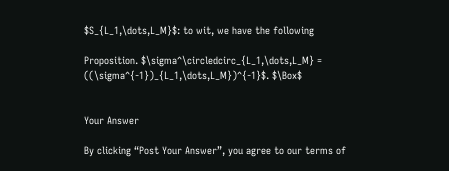$S_{L_1,\dots,L_M}$: to wit, we have the following

Proposition. $\sigma^\circledcirc_{L_1,\dots,L_M} = ((\sigma^{-1})_{L_1,\dots,L_M})^{-1}$. $\Box$


Your Answer

By clicking “Post Your Answer”, you agree to our terms of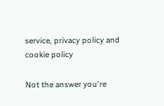service, privacy policy and cookie policy

Not the answer you're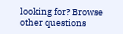looking for? Browse other questions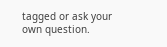tagged or ask your own question.